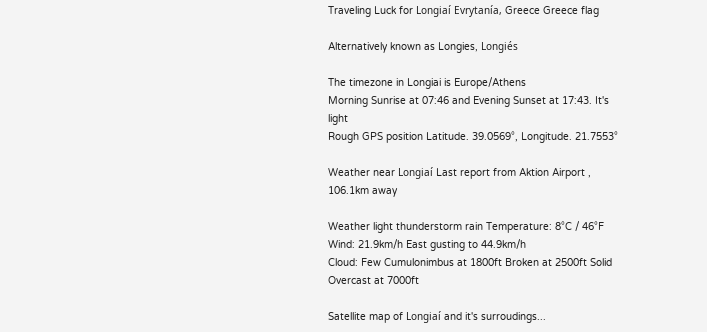Traveling Luck for Longiaí Evrytanía, Greece Greece flag

Alternatively known as Longies, Longiés

The timezone in Longiai is Europe/Athens
Morning Sunrise at 07:46 and Evening Sunset at 17:43. It's light
Rough GPS position Latitude. 39.0569°, Longitude. 21.7553°

Weather near Longiaí Last report from Aktion Airport , 106.1km away

Weather light thunderstorm rain Temperature: 8°C / 46°F
Wind: 21.9km/h East gusting to 44.9km/h
Cloud: Few Cumulonimbus at 1800ft Broken at 2500ft Solid Overcast at 7000ft

Satellite map of Longiaí and it's surroudings...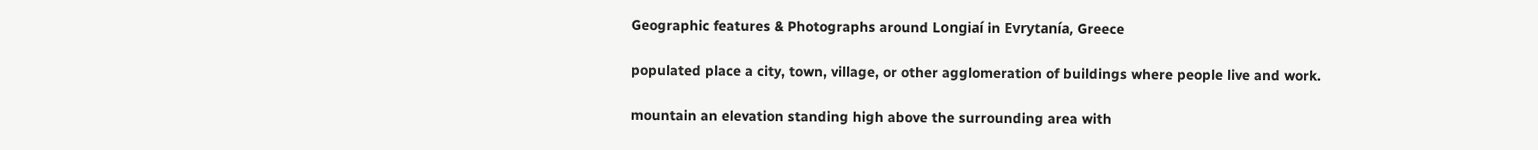Geographic features & Photographs around Longiaí in Evrytanía, Greece

populated place a city, town, village, or other agglomeration of buildings where people live and work.

mountain an elevation standing high above the surrounding area with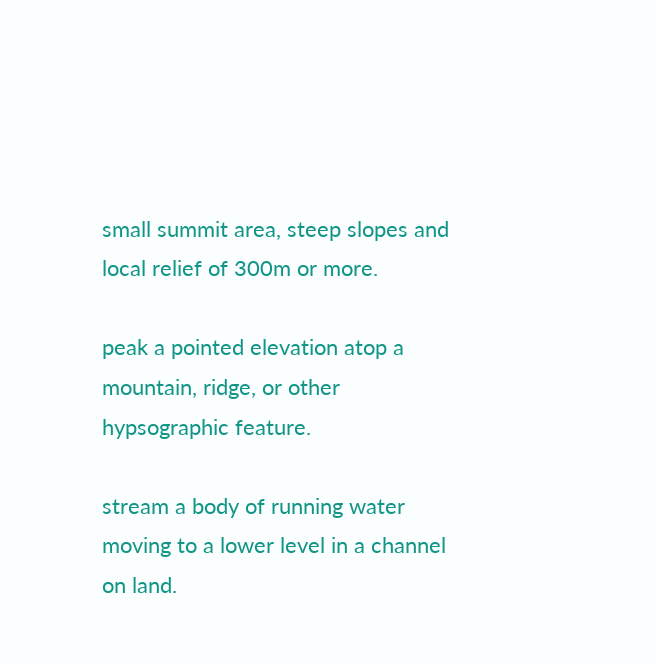small summit area, steep slopes and local relief of 300m or more.

peak a pointed elevation atop a mountain, ridge, or other hypsographic feature.

stream a body of running water moving to a lower level in a channel on land.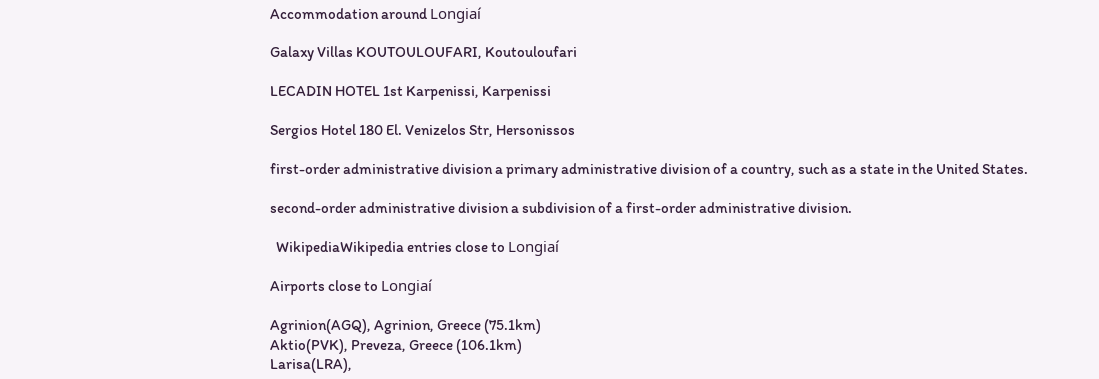Accommodation around Longiaí

Galaxy Villas KOUTOULOUFARI, Koutouloufari

LECADIN HOTEL 1st Karpenissi, Karpenissi

Sergios Hotel 180 El. Venizelos Str, Hersonissos

first-order administrative division a primary administrative division of a country, such as a state in the United States.

second-order administrative division a subdivision of a first-order administrative division.

  WikipediaWikipedia entries close to Longiaí

Airports close to Longiaí

Agrinion(AGQ), Agrinion, Greece (75.1km)
Aktio(PVK), Preveza, Greece (106.1km)
Larisa(LRA),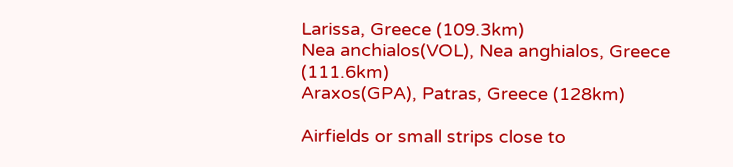Larissa, Greece (109.3km)
Nea anchialos(VOL), Nea anghialos, Greece (111.6km)
Araxos(GPA), Patras, Greece (128km)

Airfields or small strips close to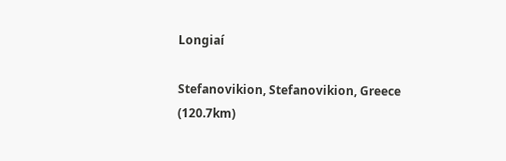Longiaí

Stefanovikion, Stefanovikion, Greece (120.7km)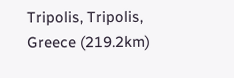Tripolis, Tripolis, Greece (219.2km)